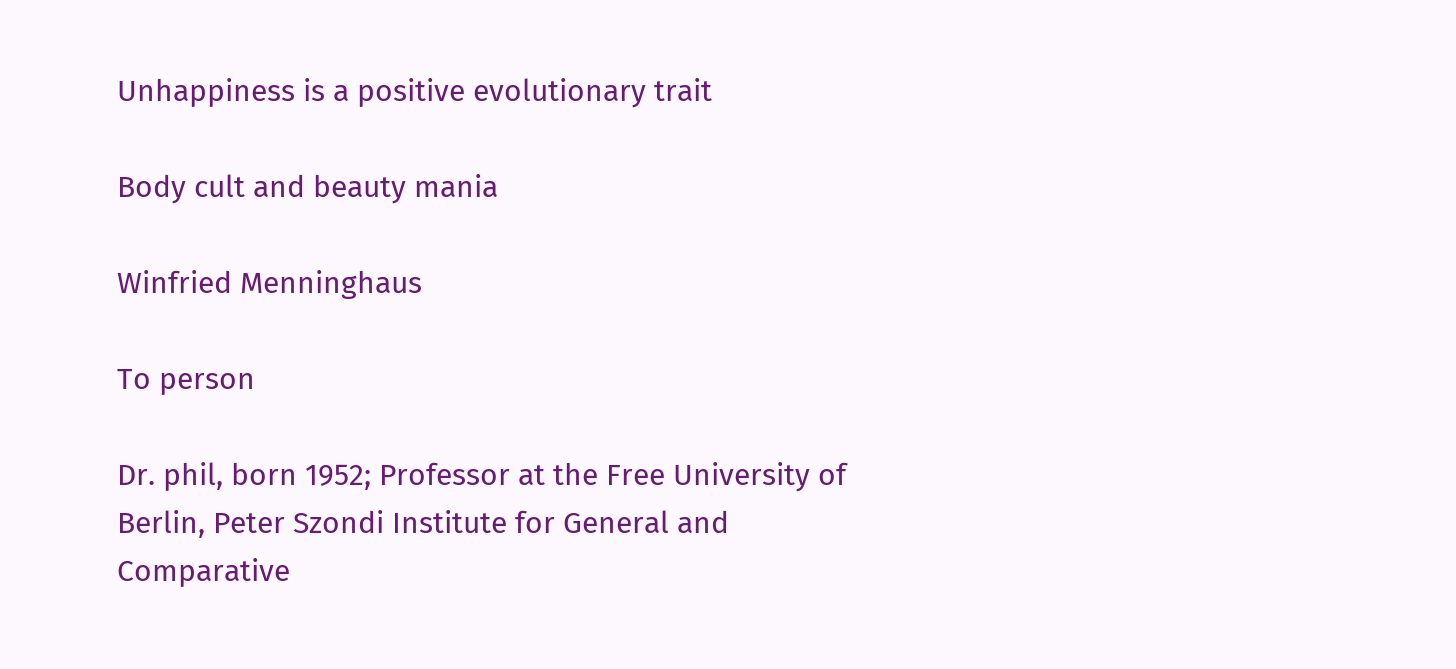Unhappiness is a positive evolutionary trait

Body cult and beauty mania

Winfried Menninghaus

To person

Dr. phil, born 1952; Professor at the Free University of Berlin, Peter Szondi Institute for General and Comparative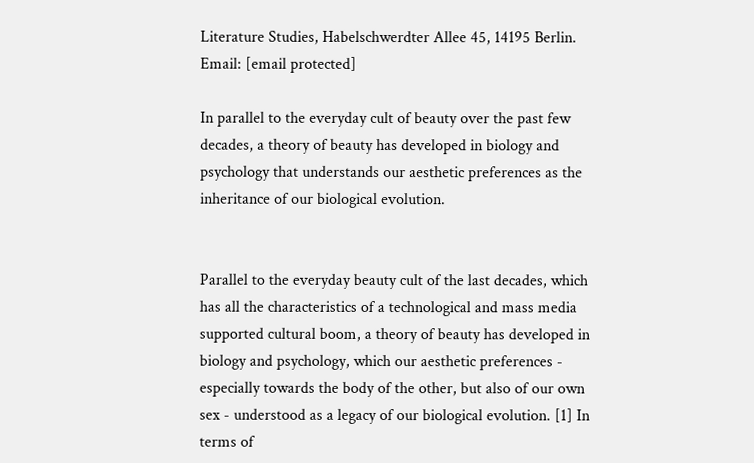Literature Studies, Habelschwerdter Allee 45, 14195 Berlin.
Email: [email protected]

In parallel to the everyday cult of beauty over the past few decades, a theory of beauty has developed in biology and psychology that understands our aesthetic preferences as the inheritance of our biological evolution.


Parallel to the everyday beauty cult of the last decades, which has all the characteristics of a technological and mass media supported cultural boom, a theory of beauty has developed in biology and psychology, which our aesthetic preferences - especially towards the body of the other, but also of our own sex - understood as a legacy of our biological evolution. [1] In terms of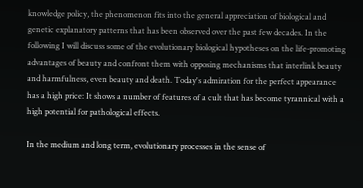knowledge policy, the phenomenon fits into the general appreciation of biological and genetic explanatory patterns that has been observed over the past few decades. In the following I will discuss some of the evolutionary biological hypotheses on the life-promoting advantages of beauty and confront them with opposing mechanisms that interlink beauty and harmfulness, even beauty and death. Today's admiration for the perfect appearance has a high price: It shows a number of features of a cult that has become tyrannical with a high potential for pathological effects.

In the medium and long term, evolutionary processes in the sense of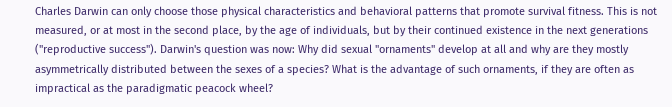Charles Darwin can only choose those physical characteristics and behavioral patterns that promote survival fitness. This is not measured, or at most in the second place, by the age of individuals, but by their continued existence in the next generations ("reproductive success"). Darwin's question was now: Why did sexual "ornaments" develop at all and why are they mostly asymmetrically distributed between the sexes of a species? What is the advantage of such ornaments, if they are often as impractical as the paradigmatic peacock wheel?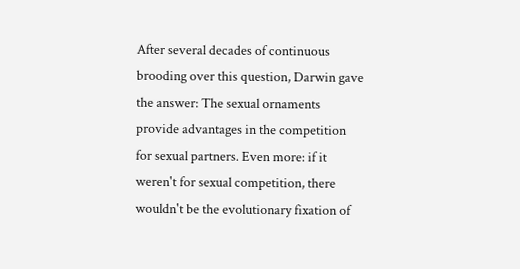After several decades of continuous brooding over this question, Darwin gave the answer: The sexual ornaments provide advantages in the competition for sexual partners. Even more: if it weren't for sexual competition, there wouldn't be the evolutionary fixation of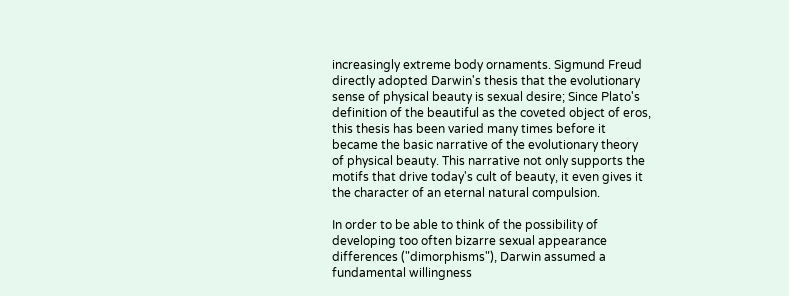increasingly extreme body ornaments. Sigmund Freud directly adopted Darwin's thesis that the evolutionary sense of physical beauty is sexual desire; Since Plato's definition of the beautiful as the coveted object of eros, this thesis has been varied many times before it became the basic narrative of the evolutionary theory of physical beauty. This narrative not only supports the motifs that drive today's cult of beauty, it even gives it the character of an eternal natural compulsion.

In order to be able to think of the possibility of developing too often bizarre sexual appearance differences ("dimorphisms"), Darwin assumed a fundamental willingness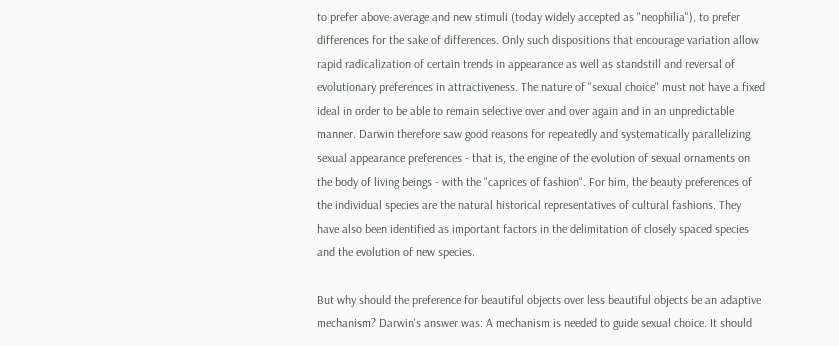to prefer above-average and new stimuli (today widely accepted as "neophilia"), to prefer differences for the sake of differences. Only such dispositions that encourage variation allow rapid radicalization of certain trends in appearance as well as standstill and reversal of evolutionary preferences in attractiveness. The nature of "sexual choice" must not have a fixed ideal in order to be able to remain selective over and over again and in an unpredictable manner. Darwin therefore saw good reasons for repeatedly and systematically parallelizing sexual appearance preferences - that is, the engine of the evolution of sexual ornaments on the body of living beings - with the "caprices of fashion". For him, the beauty preferences of the individual species are the natural historical representatives of cultural fashions. They have also been identified as important factors in the delimitation of closely spaced species and the evolution of new species.

But why should the preference for beautiful objects over less beautiful objects be an adaptive mechanism? Darwin's answer was: A mechanism is needed to guide sexual choice. It should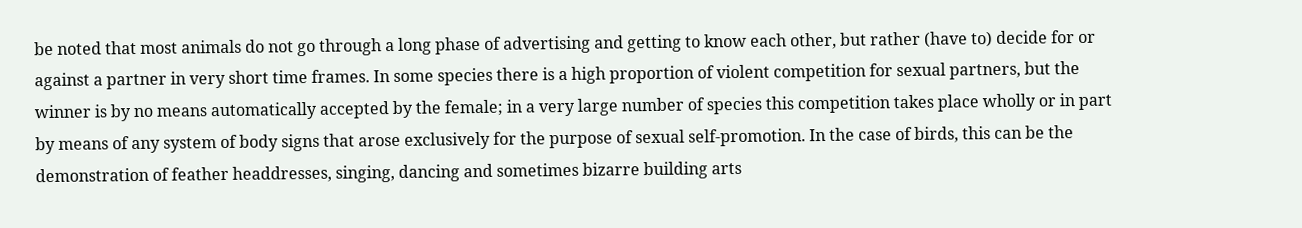be noted that most animals do not go through a long phase of advertising and getting to know each other, but rather (have to) decide for or against a partner in very short time frames. In some species there is a high proportion of violent competition for sexual partners, but the winner is by no means automatically accepted by the female; in a very large number of species this competition takes place wholly or in part by means of any system of body signs that arose exclusively for the purpose of sexual self-promotion. In the case of birds, this can be the demonstration of feather headdresses, singing, dancing and sometimes bizarre building arts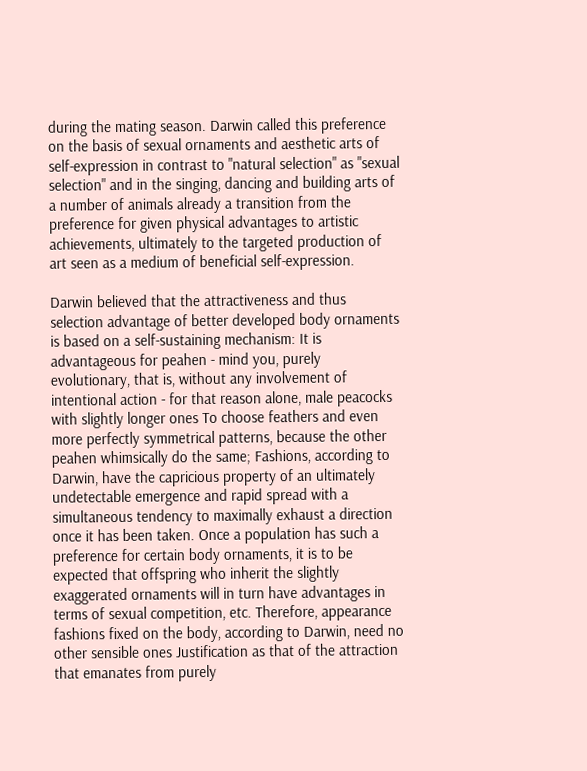during the mating season. Darwin called this preference on the basis of sexual ornaments and aesthetic arts of self-expression in contrast to "natural selection" as "sexual selection" and in the singing, dancing and building arts of a number of animals already a transition from the preference for given physical advantages to artistic achievements, ultimately to the targeted production of art seen as a medium of beneficial self-expression.

Darwin believed that the attractiveness and thus selection advantage of better developed body ornaments is based on a self-sustaining mechanism: It is advantageous for peahen - mind you, purely evolutionary, that is, without any involvement of intentional action - for that reason alone, male peacocks with slightly longer ones To choose feathers and even more perfectly symmetrical patterns, because the other peahen whimsically do the same; Fashions, according to Darwin, have the capricious property of an ultimately undetectable emergence and rapid spread with a simultaneous tendency to maximally exhaust a direction once it has been taken. Once a population has such a preference for certain body ornaments, it is to be expected that offspring who inherit the slightly exaggerated ornaments will in turn have advantages in terms of sexual competition, etc. Therefore, appearance fashions fixed on the body, according to Darwin, need no other sensible ones Justification as that of the attraction that emanates from purely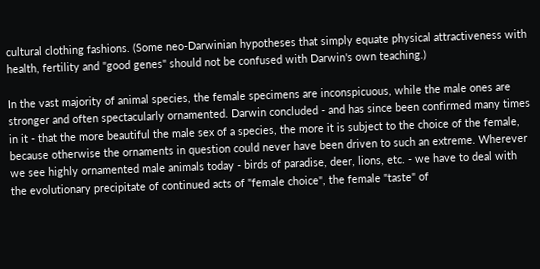cultural clothing fashions. (Some neo-Darwinian hypotheses that simply equate physical attractiveness with health, fertility and "good genes" should not be confused with Darwin's own teaching.)

In the vast majority of animal species, the female specimens are inconspicuous, while the male ones are stronger and often spectacularly ornamented. Darwin concluded - and has since been confirmed many times in it - that the more beautiful the male sex of a species, the more it is subject to the choice of the female, because otherwise the ornaments in question could never have been driven to such an extreme. Wherever we see highly ornamented male animals today - birds of paradise, deer, lions, etc. - we have to deal with the evolutionary precipitate of continued acts of "female choice", the female "taste" of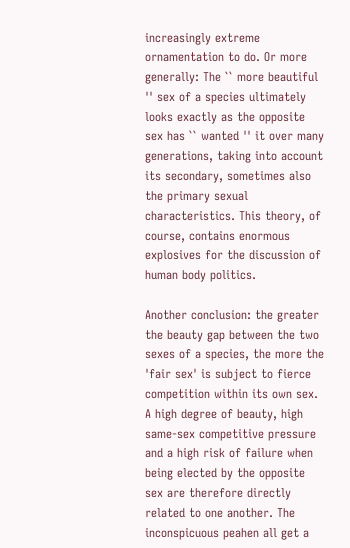increasingly extreme ornamentation to do. Or more generally: The `` more beautiful '' sex of a species ultimately looks exactly as the opposite sex has `` wanted '' it over many generations, taking into account its secondary, sometimes also the primary sexual characteristics. This theory, of course, contains enormous explosives for the discussion of human body politics.

Another conclusion: the greater the beauty gap between the two sexes of a species, the more the 'fair sex' is subject to fierce competition within its own sex. A high degree of beauty, high same-sex competitive pressure and a high risk of failure when being elected by the opposite sex are therefore directly related to one another. The inconspicuous peahen all get a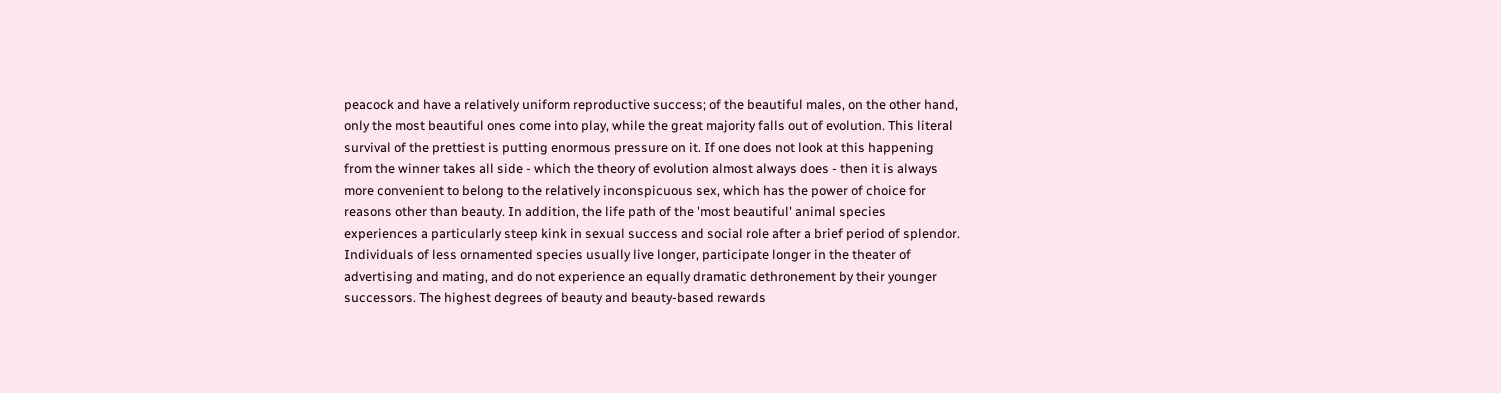peacock and have a relatively uniform reproductive success; of the beautiful males, on the other hand, only the most beautiful ones come into play, while the great majority falls out of evolution. This literal survival of the prettiest is putting enormous pressure on it. If one does not look at this happening from the winner takes all side - which the theory of evolution almost always does - then it is always more convenient to belong to the relatively inconspicuous sex, which has the power of choice for reasons other than beauty. In addition, the life path of the 'most beautiful' animal species experiences a particularly steep kink in sexual success and social role after a brief period of splendor. Individuals of less ornamented species usually live longer, participate longer in the theater of advertising and mating, and do not experience an equally dramatic dethronement by their younger successors. The highest degrees of beauty and beauty-based rewards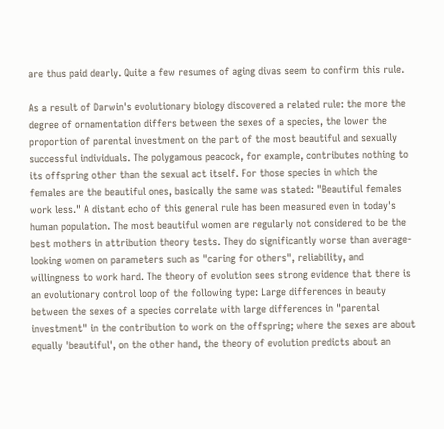are thus paid dearly. Quite a few resumes of aging divas seem to confirm this rule.

As a result of Darwin's evolutionary biology discovered a related rule: the more the degree of ornamentation differs between the sexes of a species, the lower the proportion of parental investment on the part of the most beautiful and sexually successful individuals. The polygamous peacock, for example, contributes nothing to its offspring other than the sexual act itself. For those species in which the females are the beautiful ones, basically the same was stated: "Beautiful females work less." A distant echo of this general rule has been measured even in today's human population. The most beautiful women are regularly not considered to be the best mothers in attribution theory tests. They do significantly worse than average-looking women on parameters such as "caring for others", reliability, and willingness to work hard. The theory of evolution sees strong evidence that there is an evolutionary control loop of the following type: Large differences in beauty between the sexes of a species correlate with large differences in "parental investment" in the contribution to work on the offspring; where the sexes are about equally 'beautiful', on the other hand, the theory of evolution predicts about an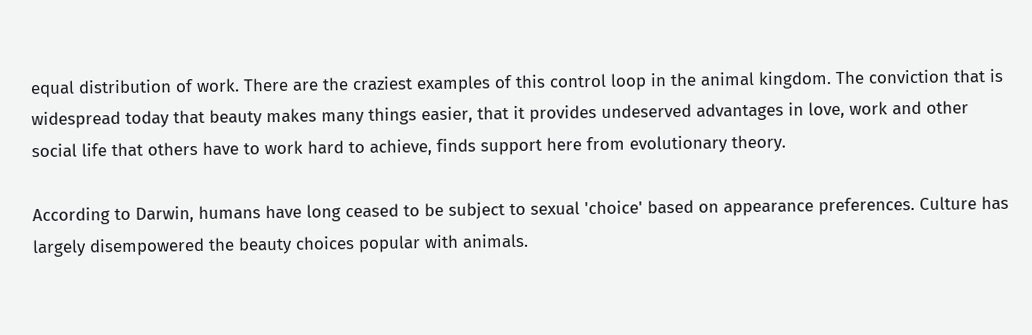equal distribution of work. There are the craziest examples of this control loop in the animal kingdom. The conviction that is widespread today that beauty makes many things easier, that it provides undeserved advantages in love, work and other social life that others have to work hard to achieve, finds support here from evolutionary theory.

According to Darwin, humans have long ceased to be subject to sexual 'choice' based on appearance preferences. Culture has largely disempowered the beauty choices popular with animals.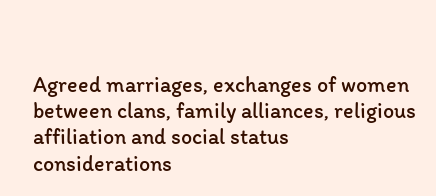Agreed marriages, exchanges of women between clans, family alliances, religious affiliation and social status considerations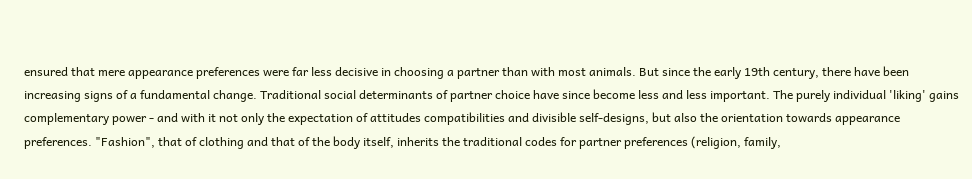ensured that mere appearance preferences were far less decisive in choosing a partner than with most animals. But since the early 19th century, there have been increasing signs of a fundamental change. Traditional social determinants of partner choice have since become less and less important. The purely individual 'liking' gains complementary power - and with it not only the expectation of attitudes compatibilities and divisible self-designs, but also the orientation towards appearance preferences. "Fashion", that of clothing and that of the body itself, inherits the traditional codes for partner preferences (religion, family,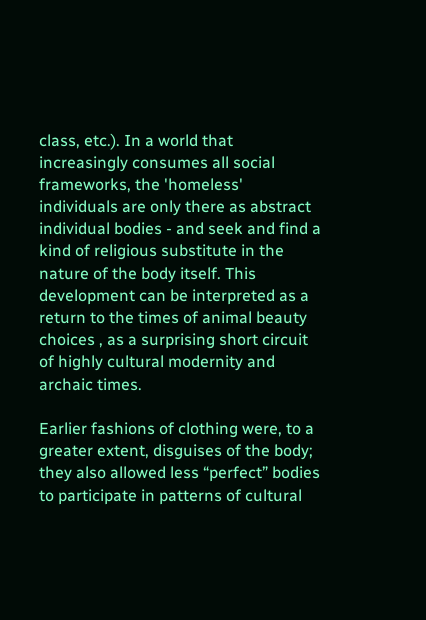class, etc.). In a world that increasingly consumes all social frameworks, the 'homeless' individuals are only there as abstract individual bodies - and seek and find a kind of religious substitute in the nature of the body itself. This development can be interpreted as a return to the times of animal beauty choices , as a surprising short circuit of highly cultural modernity and archaic times.

Earlier fashions of clothing were, to a greater extent, disguises of the body; they also allowed less “perfect” bodies to participate in patterns of cultural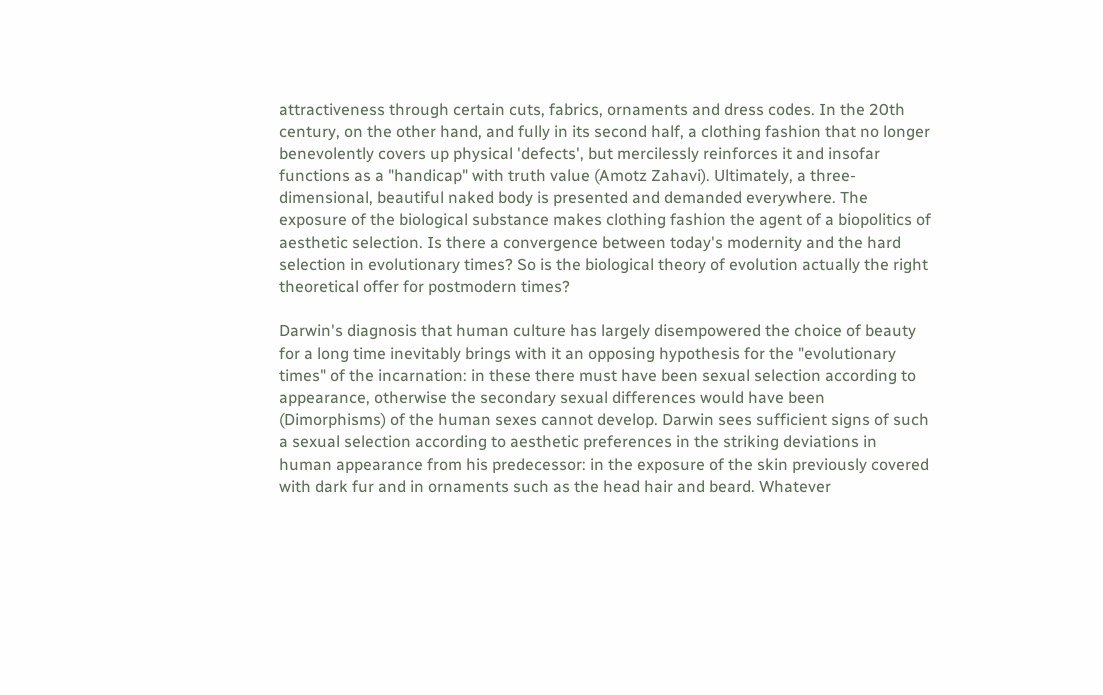attractiveness through certain cuts, fabrics, ornaments and dress codes. In the 20th century, on the other hand, and fully in its second half, a clothing fashion that no longer benevolently covers up physical 'defects', but mercilessly reinforces it and insofar functions as a "handicap" with truth value (Amotz Zahavi). Ultimately, a three-dimensional, beautiful naked body is presented and demanded everywhere. The exposure of the biological substance makes clothing fashion the agent of a biopolitics of aesthetic selection. Is there a convergence between today's modernity and the hard selection in evolutionary times? So is the biological theory of evolution actually the right theoretical offer for postmodern times?

Darwin's diagnosis that human culture has largely disempowered the choice of beauty for a long time inevitably brings with it an opposing hypothesis for the "evolutionary times" of the incarnation: in these there must have been sexual selection according to appearance, otherwise the secondary sexual differences would have been (Dimorphisms) of the human sexes cannot develop. Darwin sees sufficient signs of such a sexual selection according to aesthetic preferences in the striking deviations in human appearance from his predecessor: in the exposure of the skin previously covered with dark fur and in ornaments such as the head hair and beard. Whatever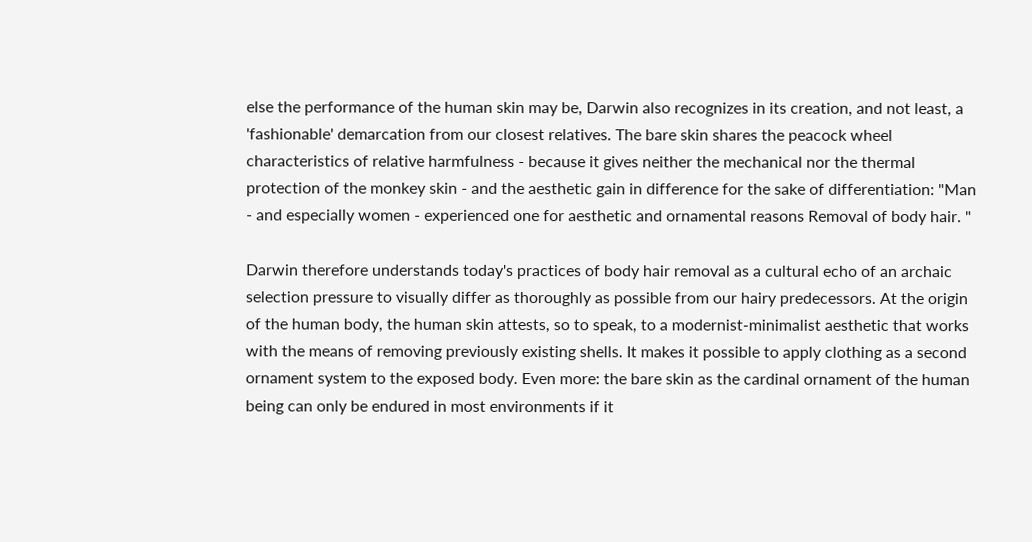else the performance of the human skin may be, Darwin also recognizes in its creation, and not least, a 'fashionable' demarcation from our closest relatives. The bare skin shares the peacock wheel characteristics of relative harmfulness - because it gives neither the mechanical nor the thermal protection of the monkey skin - and the aesthetic gain in difference for the sake of differentiation: "Man - and especially women - experienced one for aesthetic and ornamental reasons Removal of body hair. "

Darwin therefore understands today's practices of body hair removal as a cultural echo of an archaic selection pressure to visually differ as thoroughly as possible from our hairy predecessors. At the origin of the human body, the human skin attests, so to speak, to a modernist-minimalist aesthetic that works with the means of removing previously existing shells. It makes it possible to apply clothing as a second ornament system to the exposed body. Even more: the bare skin as the cardinal ornament of the human being can only be endured in most environments if it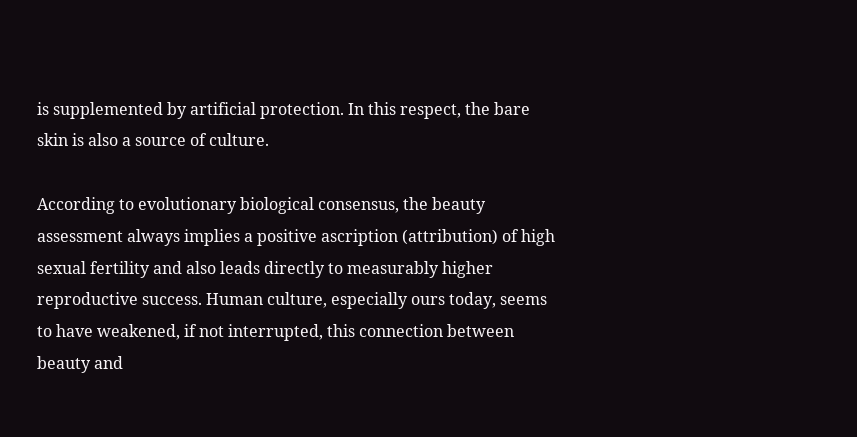is supplemented by artificial protection. In this respect, the bare skin is also a source of culture.

According to evolutionary biological consensus, the beauty assessment always implies a positive ascription (attribution) of high sexual fertility and also leads directly to measurably higher reproductive success. Human culture, especially ours today, seems to have weakened, if not interrupted, this connection between beauty and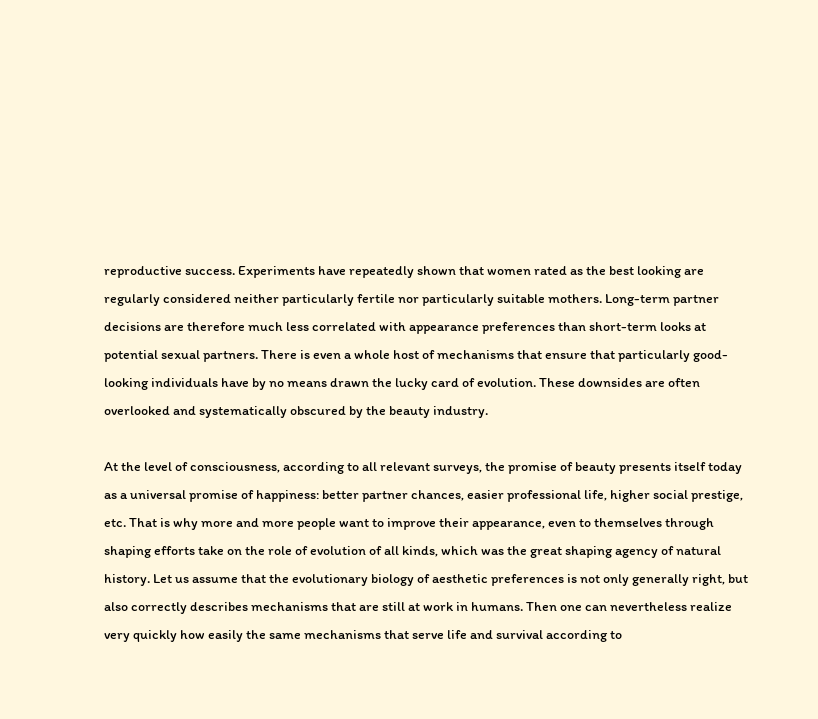reproductive success. Experiments have repeatedly shown that women rated as the best looking are regularly considered neither particularly fertile nor particularly suitable mothers. Long-term partner decisions are therefore much less correlated with appearance preferences than short-term looks at potential sexual partners. There is even a whole host of mechanisms that ensure that particularly good-looking individuals have by no means drawn the lucky card of evolution. These downsides are often overlooked and systematically obscured by the beauty industry.

At the level of consciousness, according to all relevant surveys, the promise of beauty presents itself today as a universal promise of happiness: better partner chances, easier professional life, higher social prestige, etc. That is why more and more people want to improve their appearance, even to themselves through shaping efforts take on the role of evolution of all kinds, which was the great shaping agency of natural history. Let us assume that the evolutionary biology of aesthetic preferences is not only generally right, but also correctly describes mechanisms that are still at work in humans. Then one can nevertheless realize very quickly how easily the same mechanisms that serve life and survival according to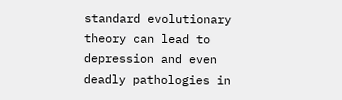standard evolutionary theory can lead to depression and even deadly pathologies in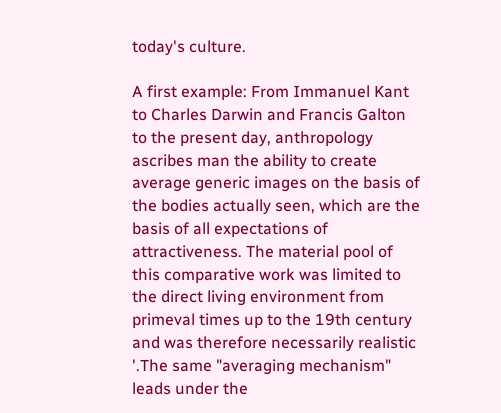today's culture.

A first example: From Immanuel Kant to Charles Darwin and Francis Galton to the present day, anthropology ascribes man the ability to create average generic images on the basis of the bodies actually seen, which are the basis of all expectations of attractiveness. The material pool of this comparative work was limited to the direct living environment from primeval times up to the 19th century and was therefore necessarily realistic '.The same "averaging mechanism" leads under the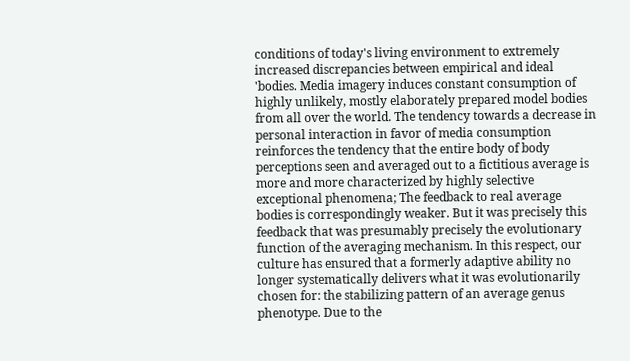conditions of today's living environment to extremely increased discrepancies between empirical and ideal 'bodies. Media imagery induces constant consumption of highly unlikely, mostly elaborately prepared model bodies from all over the world. The tendency towards a decrease in personal interaction in favor of media consumption reinforces the tendency that the entire body of body perceptions seen and averaged out to a fictitious average is more and more characterized by highly selective exceptional phenomena; The feedback to real average bodies is correspondingly weaker. But it was precisely this feedback that was presumably precisely the evolutionary function of the averaging mechanism. In this respect, our culture has ensured that a formerly adaptive ability no longer systematically delivers what it was evolutionarily chosen for: the stabilizing pattern of an average genus phenotype. Due to the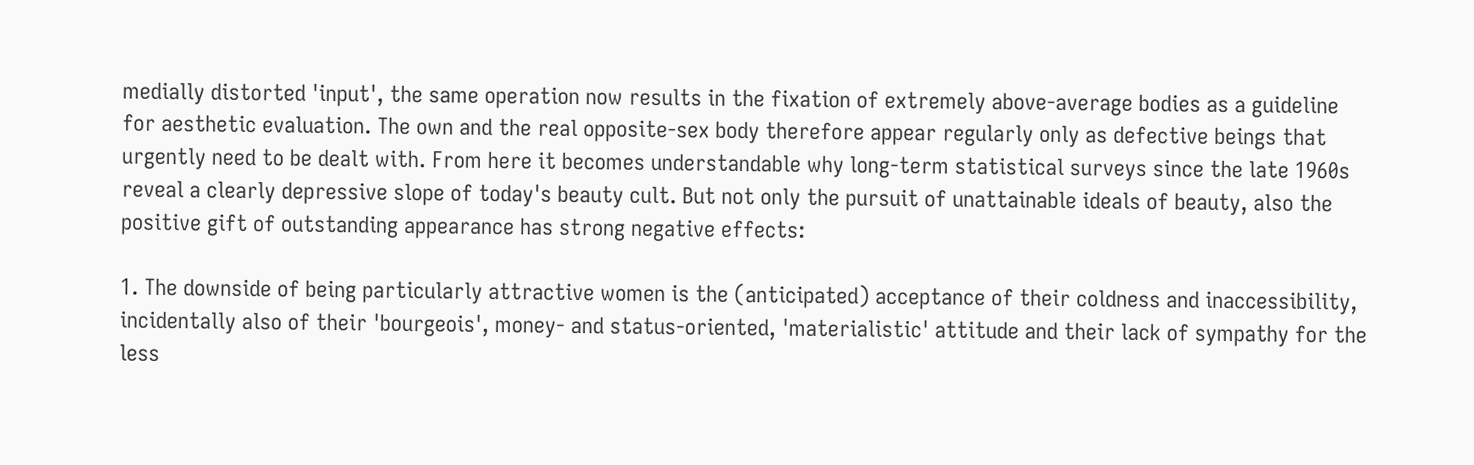medially distorted 'input', the same operation now results in the fixation of extremely above-average bodies as a guideline for aesthetic evaluation. The own and the real opposite-sex body therefore appear regularly only as defective beings that urgently need to be dealt with. From here it becomes understandable why long-term statistical surveys since the late 1960s reveal a clearly depressive slope of today's beauty cult. But not only the pursuit of unattainable ideals of beauty, also the positive gift of outstanding appearance has strong negative effects:

1. The downside of being particularly attractive women is the (anticipated) acceptance of their coldness and inaccessibility, incidentally also of their 'bourgeois', money- and status-oriented, 'materialistic' attitude and their lack of sympathy for the less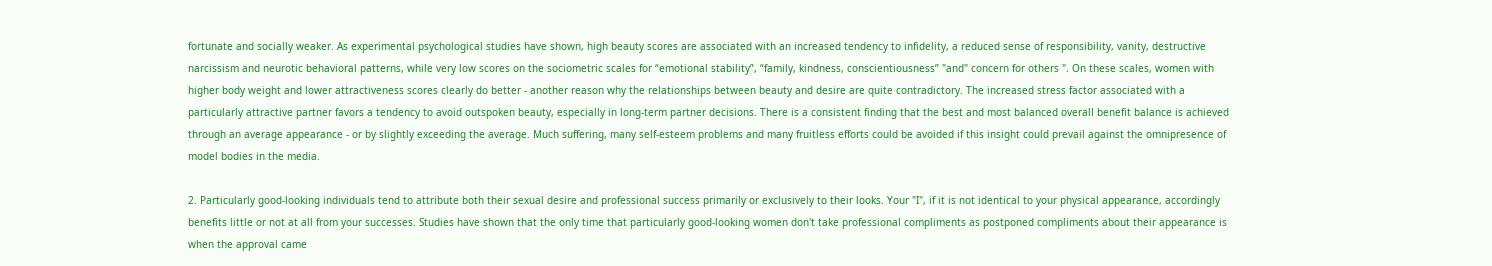fortunate and socially weaker. As experimental psychological studies have shown, high beauty scores are associated with an increased tendency to infidelity, a reduced sense of responsibility, vanity, destructive narcissism and neurotic behavioral patterns, while very low scores on the sociometric scales for “emotional stability”, “family, kindness, conscientiousness” "and" concern for others ". On these scales, women with higher body weight and lower attractiveness scores clearly do better - another reason why the relationships between beauty and desire are quite contradictory. The increased stress factor associated with a particularly attractive partner favors a tendency to avoid outspoken beauty, especially in long-term partner decisions. There is a consistent finding that the best and most balanced overall benefit balance is achieved through an average appearance - or by slightly exceeding the average. Much suffering, many self-esteem problems and many fruitless efforts could be avoided if this insight could prevail against the omnipresence of model bodies in the media.

2. Particularly good-looking individuals tend to attribute both their sexual desire and professional success primarily or exclusively to their looks. Your "I", if it is not identical to your physical appearance, accordingly benefits little or not at all from your successes. Studies have shown that the only time that particularly good-looking women don't take professional compliments as postponed compliments about their appearance is when the approval came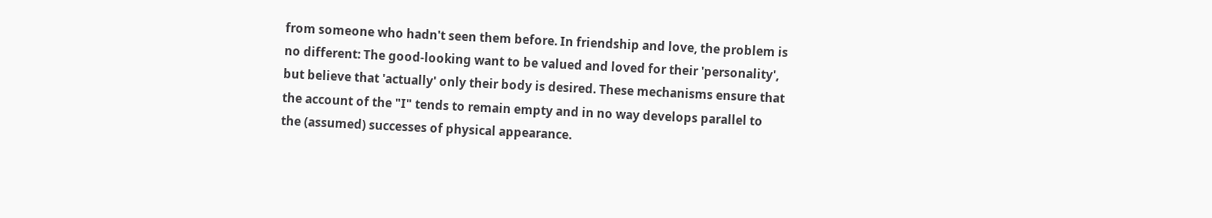from someone who hadn't seen them before. In friendship and love, the problem is no different: The good-looking want to be valued and loved for their 'personality', but believe that 'actually' only their body is desired. These mechanisms ensure that the account of the "I" tends to remain empty and in no way develops parallel to the (assumed) successes of physical appearance.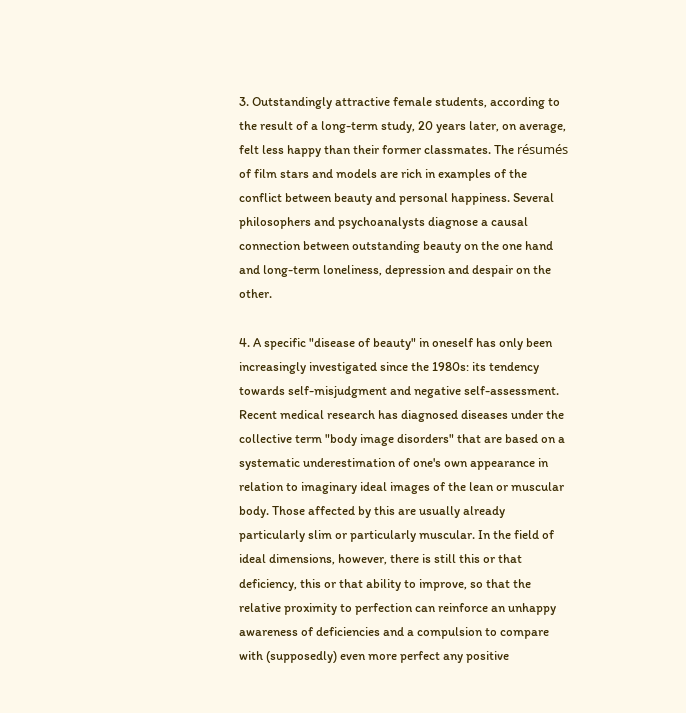3. Outstandingly attractive female students, according to the result of a long-term study, 20 years later, on average, felt less happy than their former classmates. The résumés of film stars and models are rich in examples of the conflict between beauty and personal happiness. Several philosophers and psychoanalysts diagnose a causal connection between outstanding beauty on the one hand and long-term loneliness, depression and despair on the other.

4. A specific "disease of beauty" in oneself has only been increasingly investigated since the 1980s: its tendency towards self-misjudgment and negative self-assessment. Recent medical research has diagnosed diseases under the collective term "body image disorders" that are based on a systematic underestimation of one's own appearance in relation to imaginary ideal images of the lean or muscular body. Those affected by this are usually already particularly slim or particularly muscular. In the field of ideal dimensions, however, there is still this or that deficiency, this or that ability to improve, so that the relative proximity to perfection can reinforce an unhappy awareness of deficiencies and a compulsion to compare with (supposedly) even more perfect any positive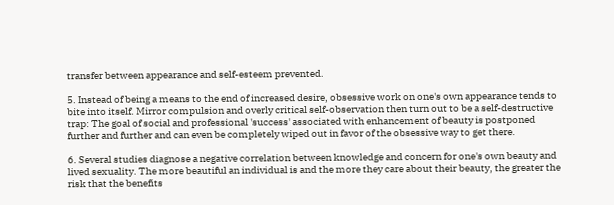transfer between appearance and self-esteem prevented.

5. Instead of being a means to the end of increased desire, obsessive work on one's own appearance tends to bite into itself. Mirror compulsion and overly critical self-observation then turn out to be a self-destructive trap: The goal of social and professional 'success' associated with enhancement of beauty is postponed further and further and can even be completely wiped out in favor of the obsessive way to get there.

6. Several studies diagnose a negative correlation between knowledge and concern for one's own beauty and lived sexuality. The more beautiful an individual is and the more they care about their beauty, the greater the risk that the benefits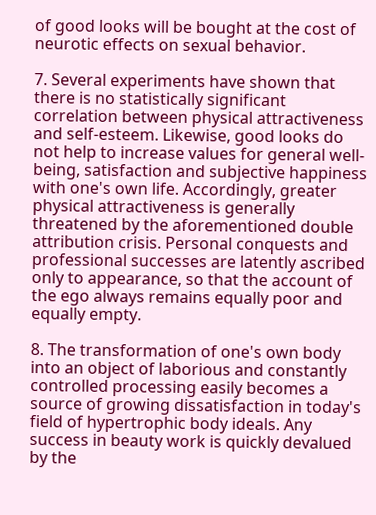of good looks will be bought at the cost of neurotic effects on sexual behavior.

7. Several experiments have shown that there is no statistically significant correlation between physical attractiveness and self-esteem. Likewise, good looks do not help to increase values for general well-being, satisfaction and subjective happiness with one's own life. Accordingly, greater physical attractiveness is generally threatened by the aforementioned double attribution crisis. Personal conquests and professional successes are latently ascribed only to appearance, so that the account of the ego always remains equally poor and equally empty.

8. The transformation of one's own body into an object of laborious and constantly controlled processing easily becomes a source of growing dissatisfaction in today's field of hypertrophic body ideals. Any success in beauty work is quickly devalued by the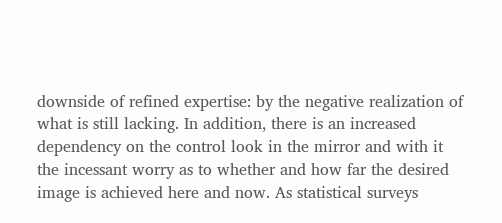downside of refined expertise: by the negative realization of what is still lacking. In addition, there is an increased dependency on the control look in the mirror and with it the incessant worry as to whether and how far the desired image is achieved here and now. As statistical surveys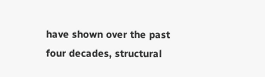have shown over the past four decades, structural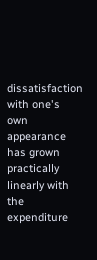dissatisfaction with one's own appearance has grown practically linearly with the expenditure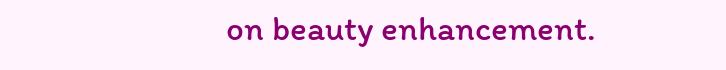on beauty enhancement.